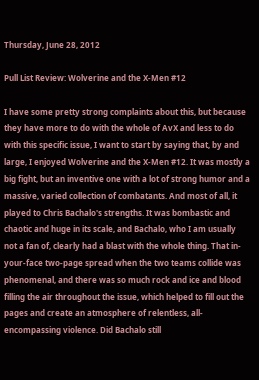Thursday, June 28, 2012

Pull List Review: Wolverine and the X-Men #12

I have some pretty strong complaints about this, but because they have more to do with the whole of AvX and less to do with this specific issue, I want to start by saying that, by and large, I enjoyed Wolverine and the X-Men #12. It was mostly a big fight, but an inventive one with a lot of strong humor and a massive, varied collection of combatants. And most of all, it played to Chris Bachalo's strengths. It was bombastic and chaotic and huge in its scale, and Bachalo, who I am usually not a fan of, clearly had a blast with the whole thing. That in-your-face two-page spread when the two teams collide was phenomenal, and there was so much rock and ice and blood filling the air throughout the issue, which helped to fill out the pages and create an atmosphere of relentless, all-encompassing violence. Did Bachalo still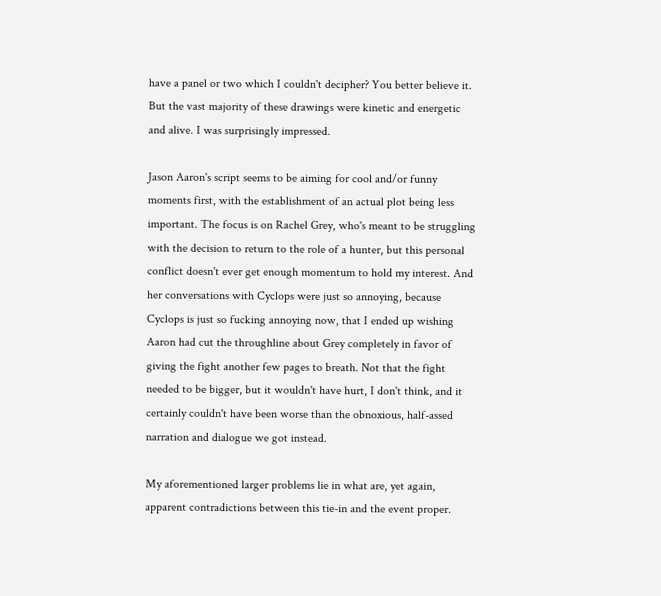have a panel or two which I couldn't decipher? You better believe it. But the vast majority of these drawings were kinetic and energetic and alive. I was surprisingly impressed.

Jason Aaron's script seems to be aiming for cool and/or funny moments first, with the establishment of an actual plot being less important. The focus is on Rachel Grey, who's meant to be struggling with the decision to return to the role of a hunter, but this personal conflict doesn't ever get enough momentum to hold my interest. And her conversations with Cyclops were just so annoying, because Cyclops is just so fucking annoying now, that I ended up wishing Aaron had cut the throughline about Grey completely in favor of giving the fight another few pages to breath. Not that the fight needed to be bigger, but it wouldn't have hurt, I don't think, and it certainly couldn't have been worse than the obnoxious, half-assed narration and dialogue we got instead.

My aforementioned larger problems lie in what are, yet again, apparent contradictions between this tie-in and the event proper.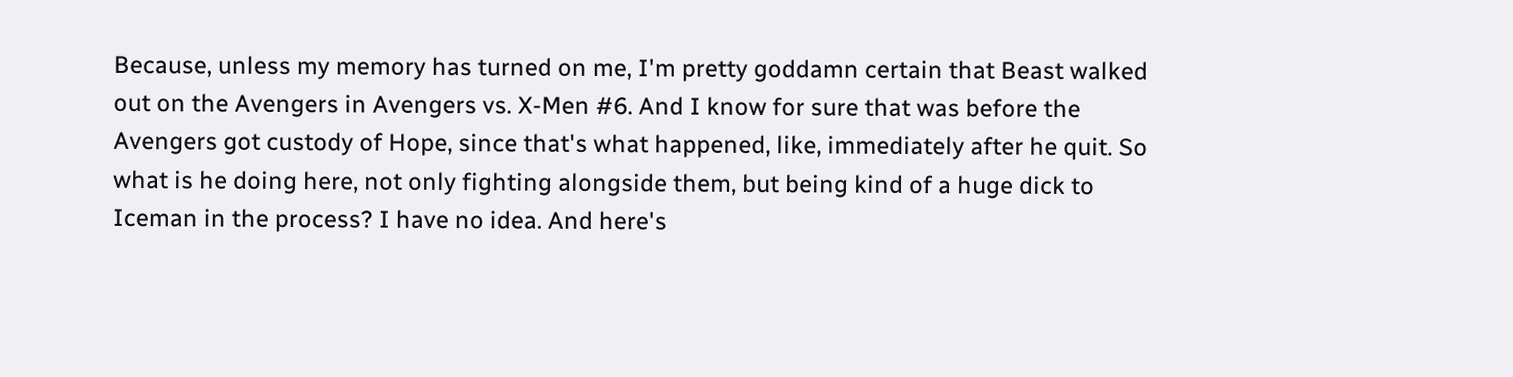Because, unless my memory has turned on me, I'm pretty goddamn certain that Beast walked out on the Avengers in Avengers vs. X-Men #6. And I know for sure that was before the Avengers got custody of Hope, since that's what happened, like, immediately after he quit. So what is he doing here, not only fighting alongside them, but being kind of a huge dick to Iceman in the process? I have no idea. And here's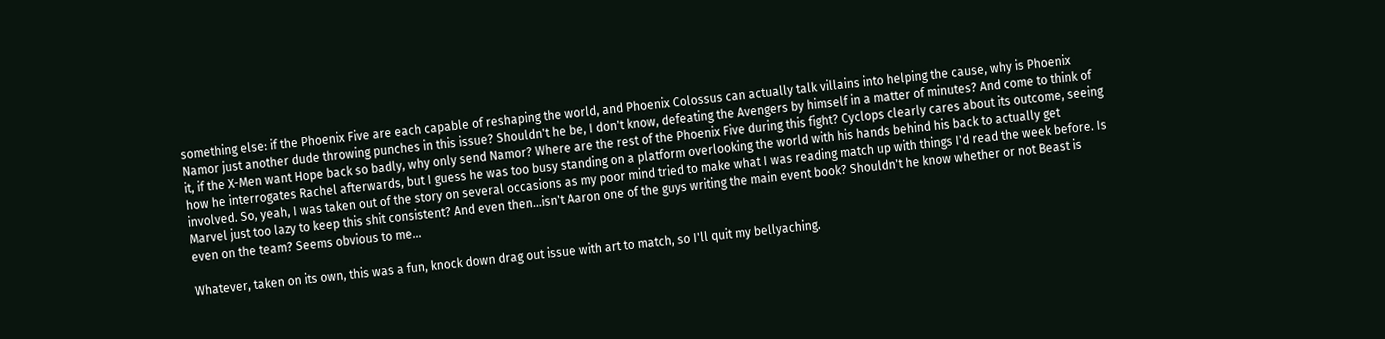something else: if the Phoenix Five are each capable of reshaping the world, and Phoenix Colossus can actually talk villains into helping the cause, why is Phoenix Namor just another dude throwing punches in this issue? Shouldn't he be, I don't know, defeating the Avengers by himself in a matter of minutes? And come to think of it, if the X-Men want Hope back so badly, why only send Namor? Where are the rest of the Phoenix Five during this fight? Cyclops clearly cares about its outcome, seeing how he interrogates Rachel afterwards, but I guess he was too busy standing on a platform overlooking the world with his hands behind his back to actually get involved. So, yeah, I was taken out of the story on several occasions as my poor mind tried to make what I was reading match up with things I'd read the week before. Is Marvel just too lazy to keep this shit consistent? And even then...isn't Aaron one of the guys writing the main event book? Shouldn't he know whether or not Beast is even on the team? Seems obvious to me...

Whatever, taken on its own, this was a fun, knock down drag out issue with art to match, so I'll quit my bellyaching.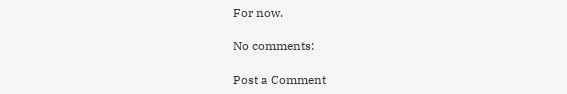For now.

No comments:

Post a Comment